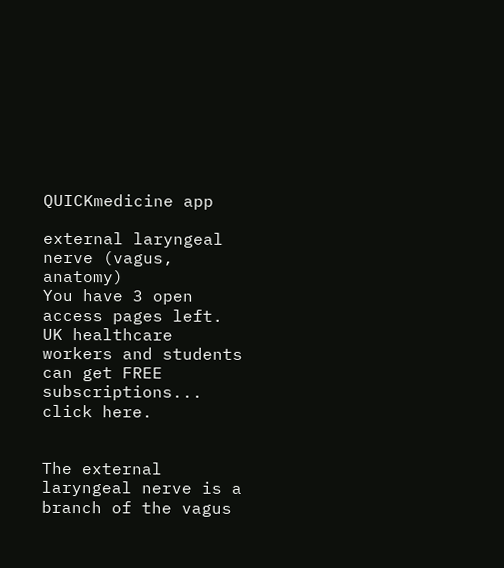QUICKmedicine app

external laryngeal nerve (vagus, anatomy)
You have 3 open access pages left.
UK healthcare workers and students can get FREE subscriptions... click here.


The external laryngeal nerve is a branch of the vagus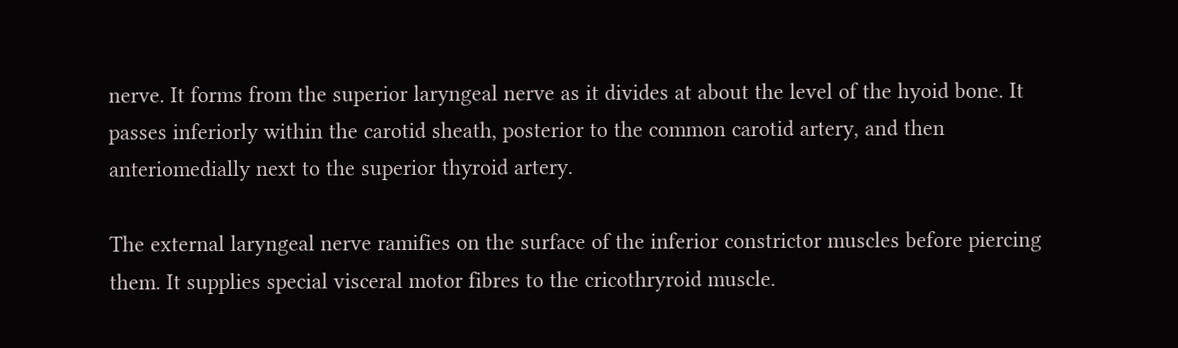nerve. It forms from the superior laryngeal nerve as it divides at about the level of the hyoid bone. It passes inferiorly within the carotid sheath, posterior to the common carotid artery, and then anteriomedially next to the superior thyroid artery.

The external laryngeal nerve ramifies on the surface of the inferior constrictor muscles before piercing them. It supplies special visceral motor fibres to the cricothryroid muscle.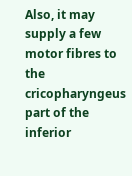Also, it may supply a few motor fibres to the cricopharyngeus part of the inferior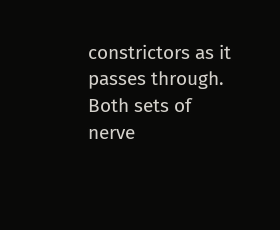constrictors as it passes through. Both sets of nerve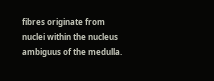fibres originate from nuclei within the nucleus ambiguus of the medulla.